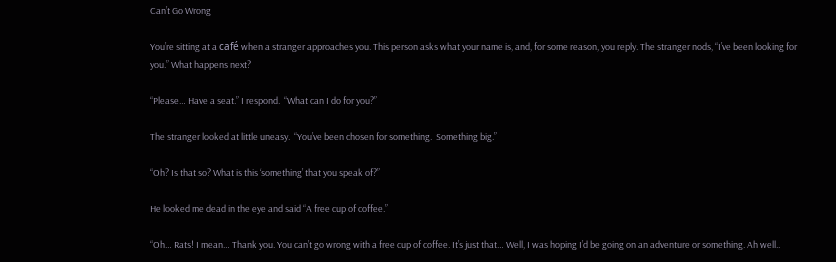Can’t Go Wrong

You’re sitting at a café when a stranger approaches you. This person asks what your name is, and, for some reason, you reply. The stranger nods, “I’ve been looking for you.” What happens next?

“Please… Have a seat.” I respond.  “What can I do for you?”

The stranger looked at little uneasy.  “You’ve been chosen for something.  Something big.”

“Oh? Is that so? What is this ‘something’ that you speak of?”

He looked me dead in the eye and said “A free cup of coffee.”

“Oh… Rats! I mean… Thank you. You can’t go wrong with a free cup of coffee. It’s just that… Well, I was hoping I’d be going on an adventure or something. Ah well..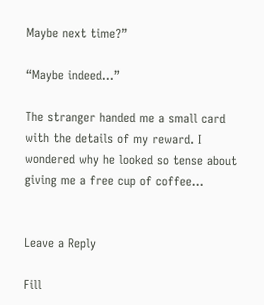Maybe next time?”

“Maybe indeed…”

The stranger handed me a small card with the details of my reward. I wondered why he looked so tense about giving me a free cup of coffee…


Leave a Reply

Fill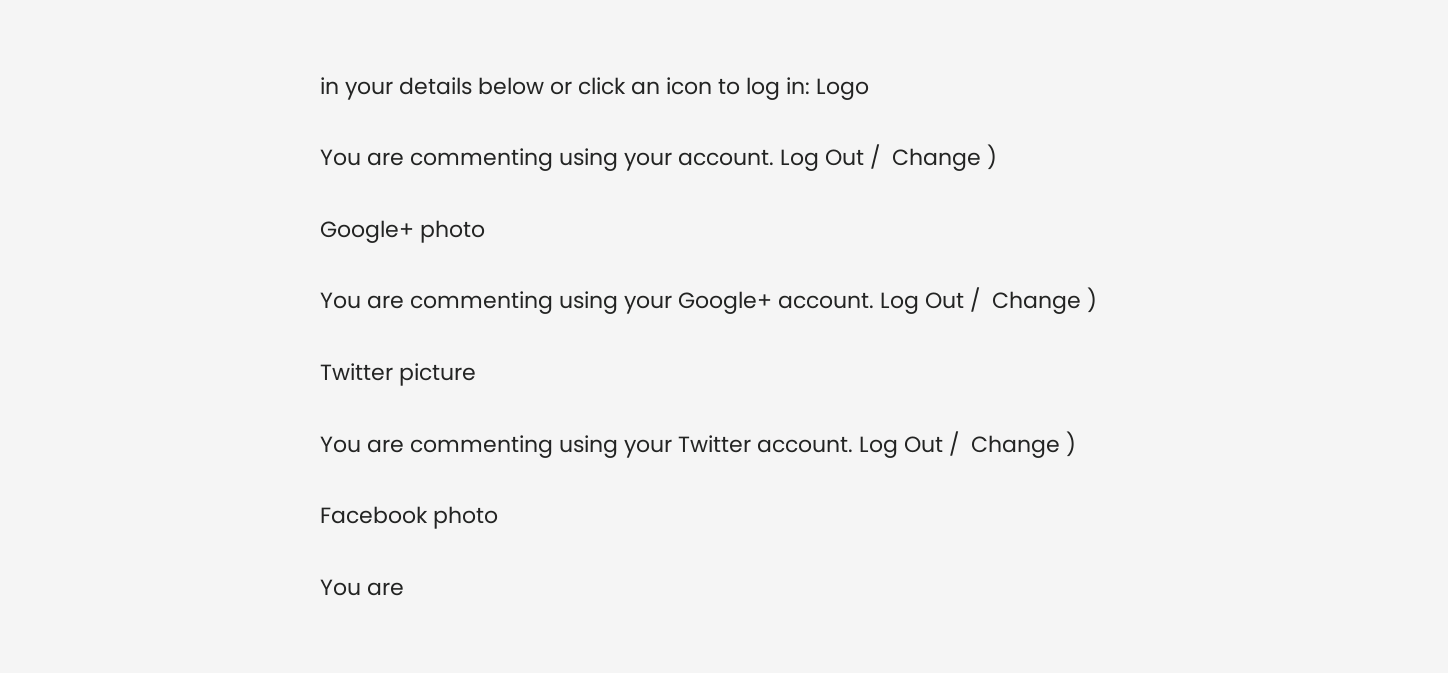in your details below or click an icon to log in: Logo

You are commenting using your account. Log Out /  Change )

Google+ photo

You are commenting using your Google+ account. Log Out /  Change )

Twitter picture

You are commenting using your Twitter account. Log Out /  Change )

Facebook photo

You are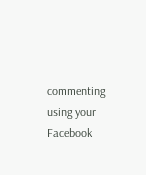commenting using your Facebook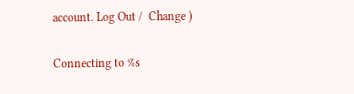account. Log Out /  Change )

Connecting to %s